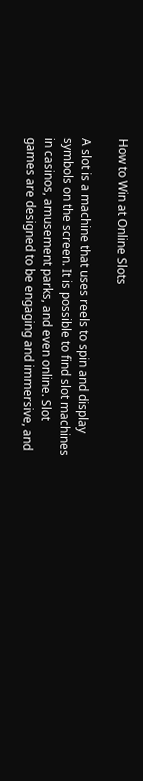How to Win at Online Slots

A slot is a machine that uses reels to spin and display symbols on the screen. It is possible to find slot machines in casinos, amusement parks, and even online. Slot games are designed to be engaging and immersive, and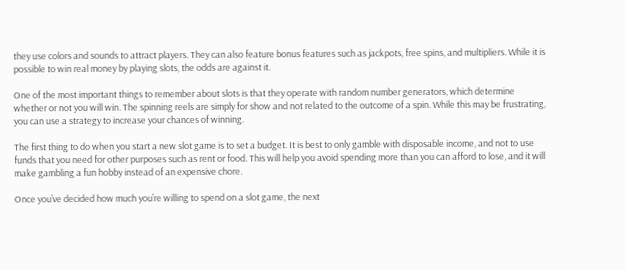they use colors and sounds to attract players. They can also feature bonus features such as jackpots, free spins, and multipliers. While it is possible to win real money by playing slots, the odds are against it.

One of the most important things to remember about slots is that they operate with random number generators, which determine whether or not you will win. The spinning reels are simply for show and not related to the outcome of a spin. While this may be frustrating, you can use a strategy to increase your chances of winning.

The first thing to do when you start a new slot game is to set a budget. It is best to only gamble with disposable income, and not to use funds that you need for other purposes such as rent or food. This will help you avoid spending more than you can afford to lose, and it will make gambling a fun hobby instead of an expensive chore.

Once you’ve decided how much you’re willing to spend on a slot game, the next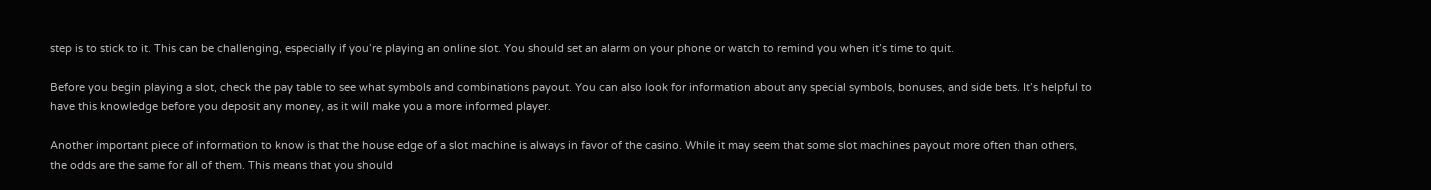step is to stick to it. This can be challenging, especially if you’re playing an online slot. You should set an alarm on your phone or watch to remind you when it’s time to quit.

Before you begin playing a slot, check the pay table to see what symbols and combinations payout. You can also look for information about any special symbols, bonuses, and side bets. It’s helpful to have this knowledge before you deposit any money, as it will make you a more informed player.

Another important piece of information to know is that the house edge of a slot machine is always in favor of the casino. While it may seem that some slot machines payout more often than others, the odds are the same for all of them. This means that you should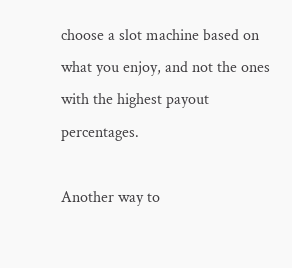choose a slot machine based on what you enjoy, and not the ones with the highest payout percentages.

Another way to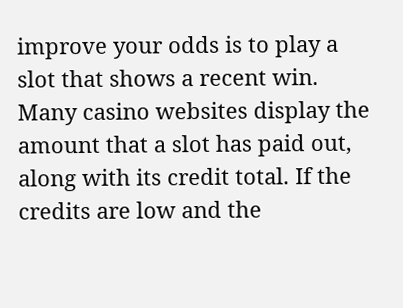improve your odds is to play a slot that shows a recent win. Many casino websites display the amount that a slot has paid out, along with its credit total. If the credits are low and the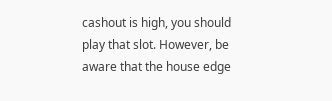cashout is high, you should play that slot. However, be aware that the house edge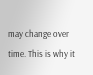may change over time. This is why it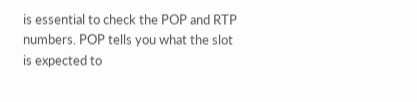is essential to check the POP and RTP numbers. POP tells you what the slot is expected to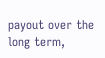payout over the long term,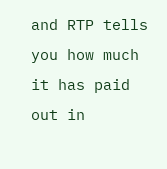and RTP tells you how much it has paid out in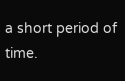a short period of time.